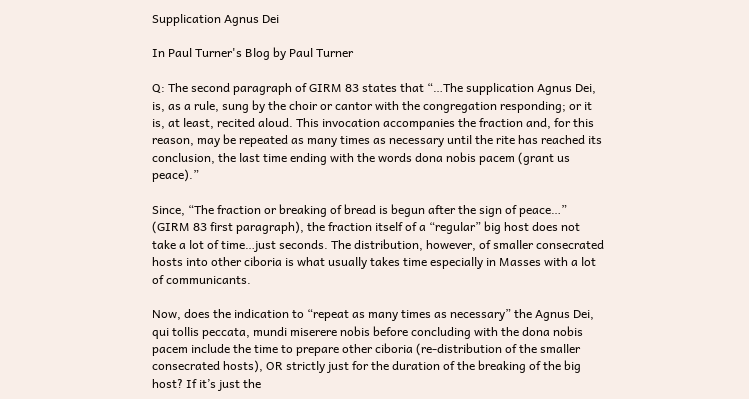Supplication Agnus Dei

In Paul Turner's Blog by Paul Turner

Q: The second paragraph of GIRM 83 states that “…The supplication Agnus Dei, is, as a rule, sung by the choir or cantor with the congregation responding; or it is, at least, recited aloud. This invocation accompanies the fraction and, for this reason, may be repeated as many times as necessary until the rite has reached its conclusion, the last time ending with the words dona nobis pacem (grant us peace).”

Since, “The fraction or breaking of bread is begun after the sign of peace…” (GIRM 83 first paragraph), the fraction itself of a “regular” big host does not take a lot of time…just seconds. The distribution, however, of smaller consecrated hosts into other ciboria is what usually takes time especially in Masses with a lot of communicants.

Now, does the indication to “repeat as many times as necessary” the Agnus Dei, qui tollis peccata, mundi miserere nobis before concluding with the dona nobis pacem include the time to prepare other ciboria (re-distribution of the smaller consecrated hosts), OR strictly just for the duration of the breaking of the big host? If it’s just the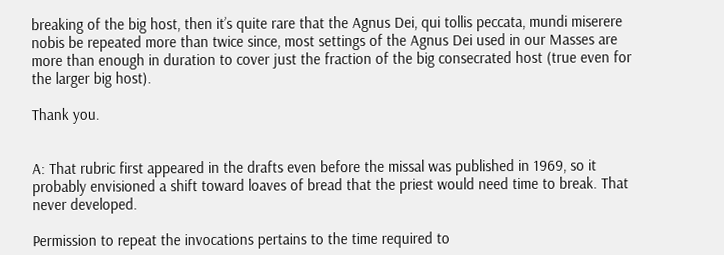breaking of the big host, then it’s quite rare that the Agnus Dei, qui tollis peccata, mundi miserere nobis be repeated more than twice since, most settings of the Agnus Dei used in our Masses are more than enough in duration to cover just the fraction of the big consecrated host (true even for the larger big host).

Thank you.


A: That rubric first appeared in the drafts even before the missal was published in 1969, so it probably envisioned a shift toward loaves of bread that the priest would need time to break. That never developed.

Permission to repeat the invocations pertains to the time required to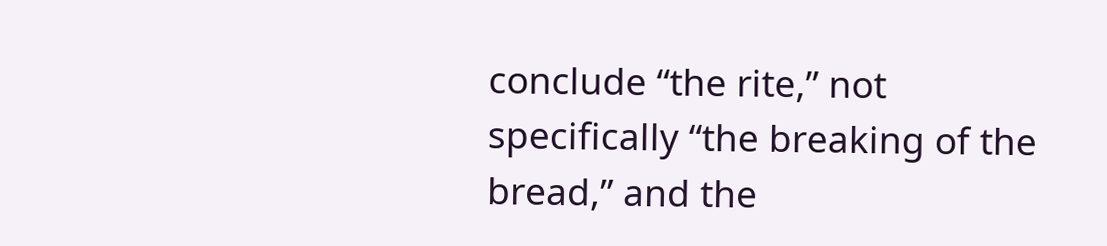conclude “the rite,” not specifically “the breaking of the bread,” and the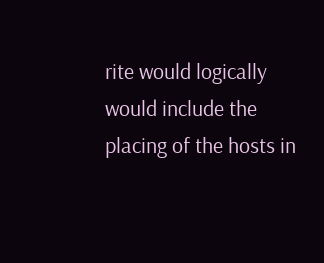rite would logically would include the placing of the hosts in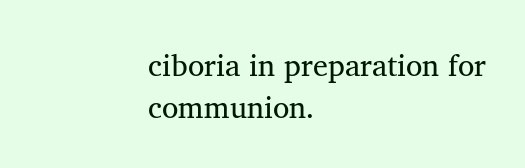ciboria in preparation for communion.